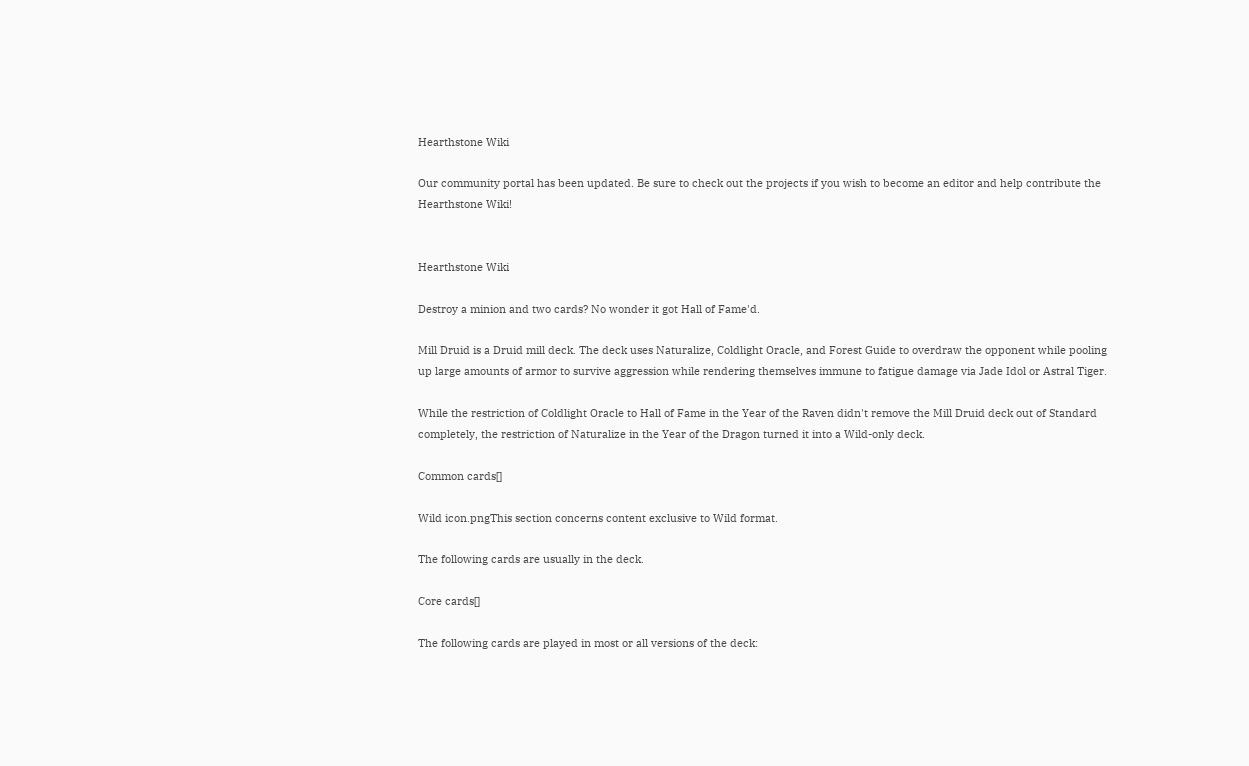Hearthstone Wiki

Our community portal has been updated. Be sure to check out the projects if you wish to become an editor and help contribute the Hearthstone Wiki!


Hearthstone Wiki

Destroy a minion and two cards? No wonder it got Hall of Fame'd.

Mill Druid is a Druid mill deck. The deck uses Naturalize, Coldlight Oracle, and Forest Guide to overdraw the opponent while pooling up large amounts of armor to survive aggression while rendering themselves immune to fatigue damage via Jade Idol or Astral Tiger.

While the restriction of Coldlight Oracle to Hall of Fame in the Year of the Raven didn't remove the Mill Druid deck out of Standard completely, the restriction of Naturalize in the Year of the Dragon turned it into a Wild-only deck.

Common cards[]

Wild icon.pngThis section concerns content exclusive to Wild format.

The following cards are usually in the deck.

Core cards[]

The following cards are played in most or all versions of the deck: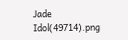Jade Idol(49714).png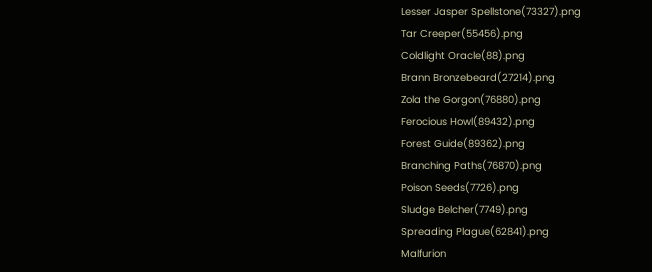Lesser Jasper Spellstone(73327).png
Tar Creeper(55456).png
Coldlight Oracle(88).png
Brann Bronzebeard(27214).png
Zola the Gorgon(76880).png
Ferocious Howl(89432).png
Forest Guide(89362).png
Branching Paths(76870).png
Poison Seeds(7726).png
Sludge Belcher(7749).png
Spreading Plague(62841).png
Malfurion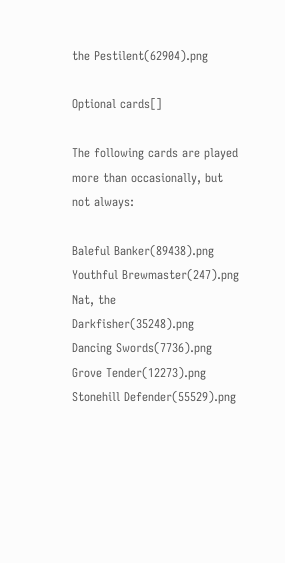the Pestilent(62904).png

Optional cards[]

The following cards are played more than occasionally, but not always:

Baleful Banker(89438).png
Youthful Brewmaster(247).png
Nat, the Darkfisher(35248).png
Dancing Swords(7736).png
Grove Tender(12273).png
Stonehill Defender(55529).png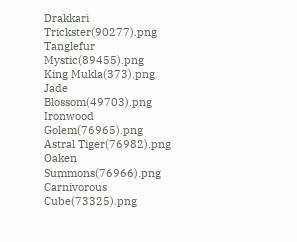Drakkari Trickster(90277).png
Tanglefur Mystic(89455).png
King Mukla(373).png
Jade Blossom(49703).png
Ironwood Golem(76965).png
Astral Tiger(76982).png
Oaken Summons(76966).png
Carnivorous Cube(73325).png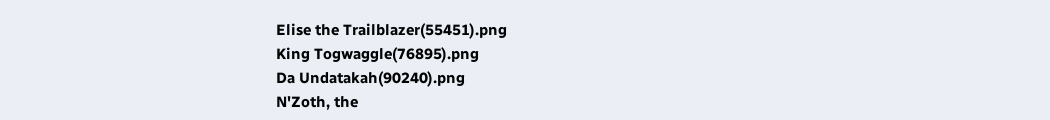Elise the Trailblazer(55451).png
King Togwaggle(76895).png
Da Undatakah(90240).png
N'Zoth, the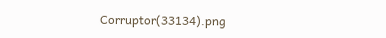Corruptor(33134).png